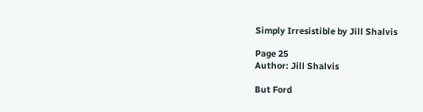Simply Irresistible by Jill Shalvis

Page 25
Author: Jill Shalvis

But Ford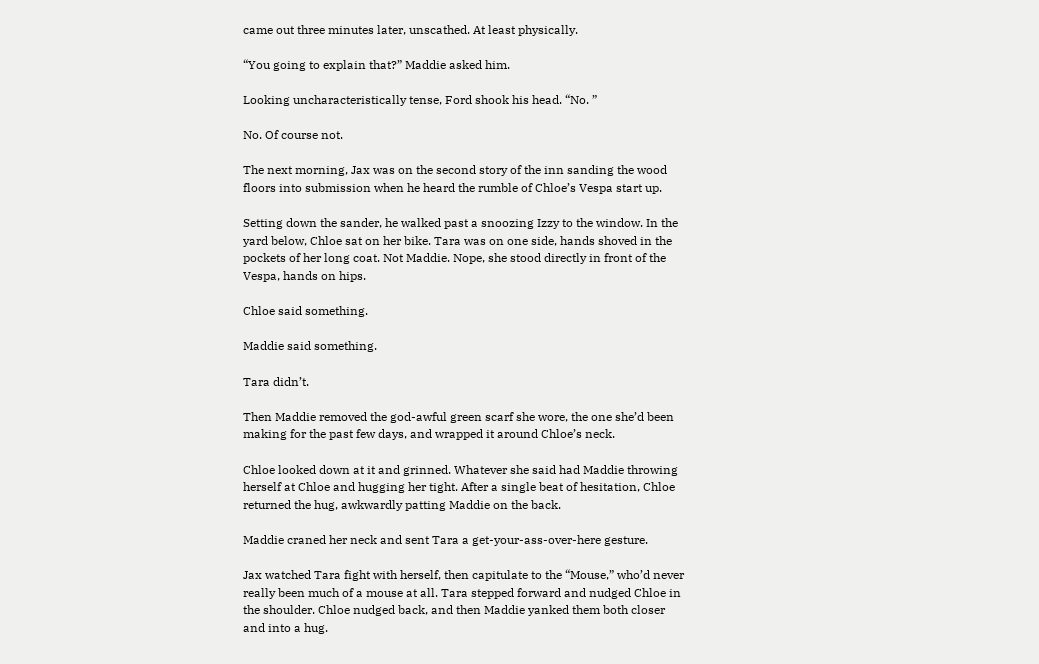came out three minutes later, unscathed. At least physically.

“You going to explain that?” Maddie asked him.

Looking uncharacteristically tense, Ford shook his head. “No. ”

No. Of course not.

The next morning, Jax was on the second story of the inn sanding the wood floors into submission when he heard the rumble of Chloe’s Vespa start up.

Setting down the sander, he walked past a snoozing Izzy to the window. In the yard below, Chloe sat on her bike. Tara was on one side, hands shoved in the pockets of her long coat. Not Maddie. Nope, she stood directly in front of the Vespa, hands on hips.

Chloe said something.

Maddie said something.

Tara didn’t.

Then Maddie removed the god-awful green scarf she wore, the one she’d been making for the past few days, and wrapped it around Chloe’s neck.

Chloe looked down at it and grinned. Whatever she said had Maddie throwing herself at Chloe and hugging her tight. After a single beat of hesitation, Chloe returned the hug, awkwardly patting Maddie on the back.

Maddie craned her neck and sent Tara a get-your-ass-over-here gesture.

Jax watched Tara fight with herself, then capitulate to the “Mouse,” who’d never really been much of a mouse at all. Tara stepped forward and nudged Chloe in the shoulder. Chloe nudged back, and then Maddie yanked them both closer and into a hug.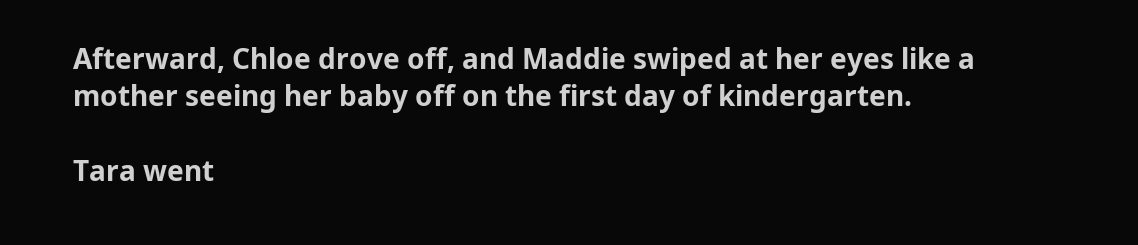Afterward, Chloe drove off, and Maddie swiped at her eyes like a mother seeing her baby off on the first day of kindergarten.

Tara went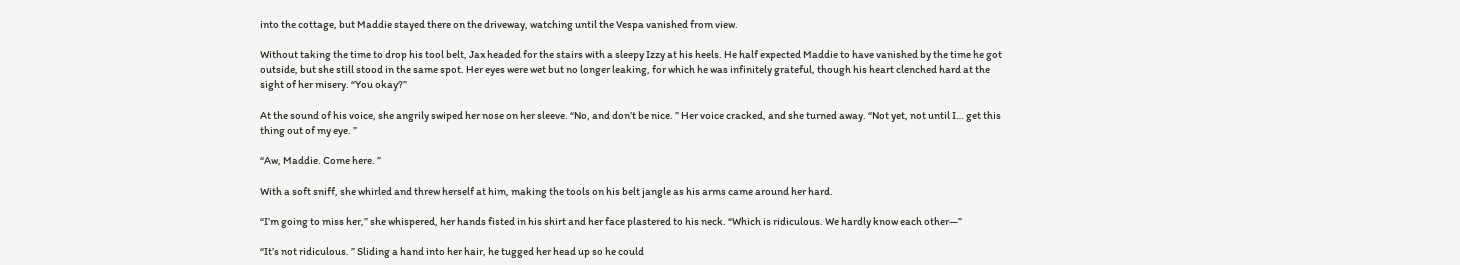into the cottage, but Maddie stayed there on the driveway, watching until the Vespa vanished from view.

Without taking the time to drop his tool belt, Jax headed for the stairs with a sleepy Izzy at his heels. He half expected Maddie to have vanished by the time he got outside, but she still stood in the same spot. Her eyes were wet but no longer leaking, for which he was infinitely grateful, though his heart clenched hard at the sight of her misery. “You okay?”

At the sound of his voice, she angrily swiped her nose on her sleeve. “No, and don’t be nice. ” Her voice cracked, and she turned away. “Not yet, not until I… get this thing out of my eye. ”

“Aw, Maddie. Come here. ”

With a soft sniff, she whirled and threw herself at him, making the tools on his belt jangle as his arms came around her hard.

“I’m going to miss her,” she whispered, her hands fisted in his shirt and her face plastered to his neck. “Which is ridiculous. We hardly know each other—”

“It’s not ridiculous. ” Sliding a hand into her hair, he tugged her head up so he could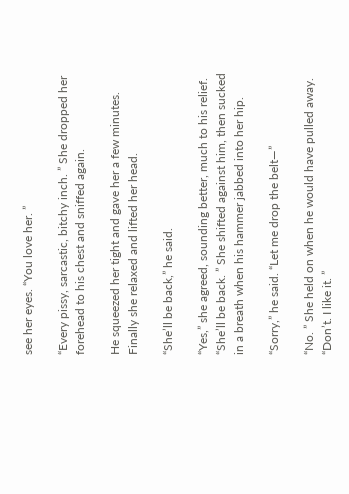see her eyes. “You love her. ”

“Every pissy, sarcastic, bitchy inch. ” She dropped her forehead to his chest and sniffed again.

He squeezed her tight and gave her a few minutes. Finally she relaxed and lifted her head.

“She’ll be back,” he said.

“Yes,” she agreed, sounding better, much to his relief. “She’ll be back. ” She shifted against him, then sucked in a breath when his hammer jabbed into her hip.

“Sorry,” he said. “Let me drop the belt—”

“No. ” She held on when he would have pulled away. “Don’t. I like it. ”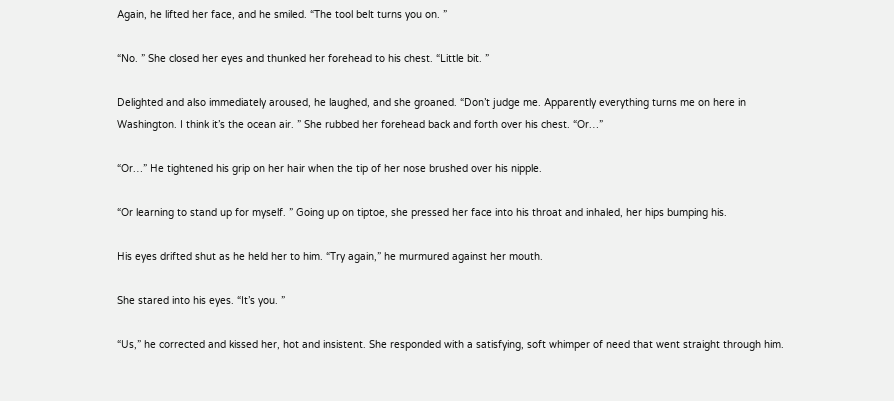Again, he lifted her face, and he smiled. “The tool belt turns you on. ”

“No. ” She closed her eyes and thunked her forehead to his chest. “Little bit. ”

Delighted and also immediately aroused, he laughed, and she groaned. “Don’t judge me. Apparently everything turns me on here in Washington. I think it’s the ocean air. ” She rubbed her forehead back and forth over his chest. “Or…”

“Or…” He tightened his grip on her hair when the tip of her nose brushed over his nipple.

“Or learning to stand up for myself. ” Going up on tiptoe, she pressed her face into his throat and inhaled, her hips bumping his.

His eyes drifted shut as he held her to him. “Try again,” he murmured against her mouth.

She stared into his eyes. “It’s you. ”

“Us,” he corrected and kissed her, hot and insistent. She responded with a satisfying, soft whimper of need that went straight through him.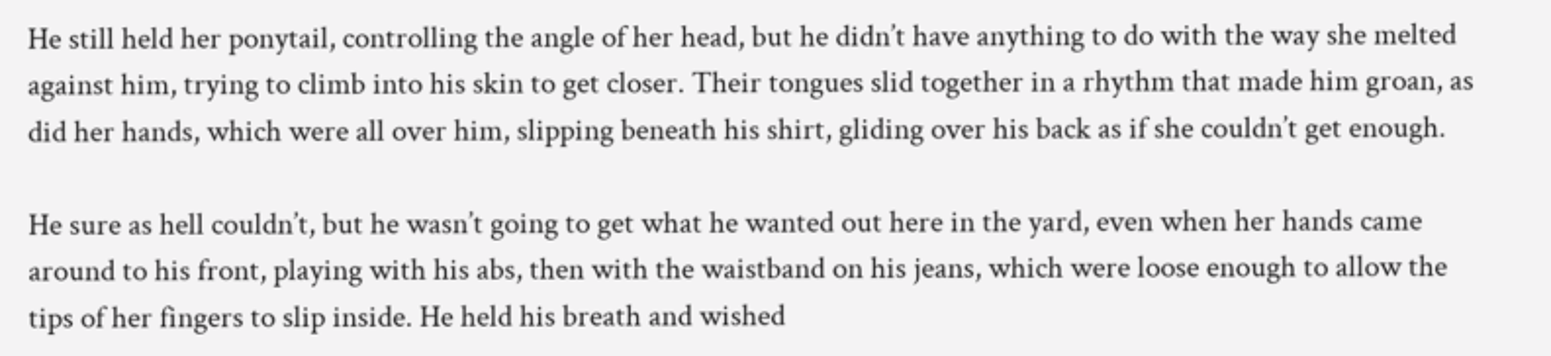He still held her ponytail, controlling the angle of her head, but he didn’t have anything to do with the way she melted against him, trying to climb into his skin to get closer. Their tongues slid together in a rhythm that made him groan, as did her hands, which were all over him, slipping beneath his shirt, gliding over his back as if she couldn’t get enough.

He sure as hell couldn’t, but he wasn’t going to get what he wanted out here in the yard, even when her hands came around to his front, playing with his abs, then with the waistband on his jeans, which were loose enough to allow the tips of her fingers to slip inside. He held his breath and wished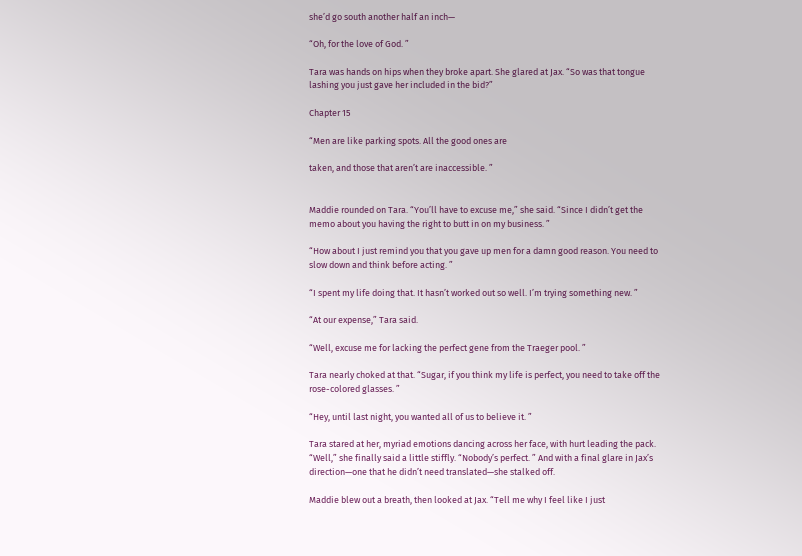she’d go south another half an inch—

“Oh, for the love of God. ”

Tara was hands on hips when they broke apart. She glared at Jax. “So was that tongue lashing you just gave her included in the bid?”

Chapter 15

“Men are like parking spots. All the good ones are

taken, and those that aren’t are inaccessible. ”


Maddie rounded on Tara. “You’ll have to excuse me,” she said. “Since I didn’t get the memo about you having the right to butt in on my business. ”

“How about I just remind you that you gave up men for a damn good reason. You need to slow down and think before acting. ”

“I spent my life doing that. It hasn’t worked out so well. I’m trying something new. ”

“At our expense,” Tara said.

“Well, excuse me for lacking the perfect gene from the Traeger pool. ”

Tara nearly choked at that. “Sugar, if you think my life is perfect, you need to take off the rose-colored glasses. ”

“Hey, until last night, you wanted all of us to believe it. ”

Tara stared at her, myriad emotions dancing across her face, with hurt leading the pack. “Well,” she finally said a little stiffly. “Nobody’s perfect. ” And with a final glare in Jax’s direction—one that he didn’t need translated—she stalked off.

Maddie blew out a breath, then looked at Jax. “Tell me why I feel like I just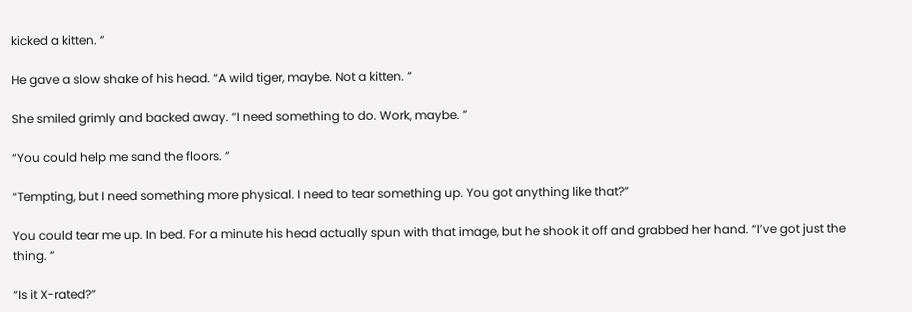kicked a kitten. ”

He gave a slow shake of his head. “A wild tiger, maybe. Not a kitten. ”

She smiled grimly and backed away. “I need something to do. Work, maybe. ”

“You could help me sand the floors. ”

“Tempting, but I need something more physical. I need to tear something up. You got anything like that?”

You could tear me up. In bed. For a minute his head actually spun with that image, but he shook it off and grabbed her hand. “I’ve got just the thing. ”

“Is it X-rated?”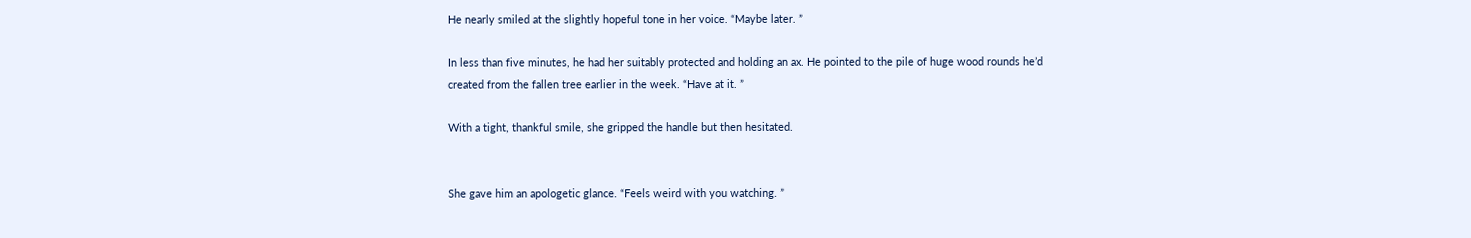He nearly smiled at the slightly hopeful tone in her voice. “Maybe later. ”

In less than five minutes, he had her suitably protected and holding an ax. He pointed to the pile of huge wood rounds he’d created from the fallen tree earlier in the week. “Have at it. ”

With a tight, thankful smile, she gripped the handle but then hesitated.


She gave him an apologetic glance. “Feels weird with you watching. ”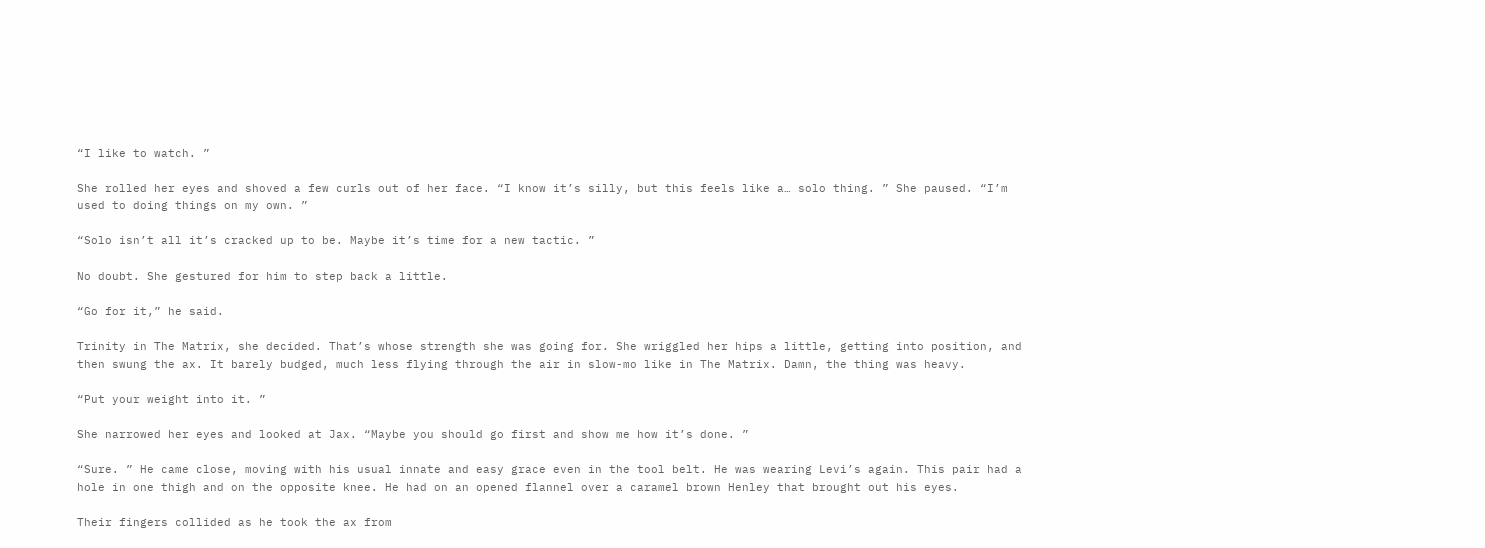“I like to watch. ”

She rolled her eyes and shoved a few curls out of her face. “I know it’s silly, but this feels like a… solo thing. ” She paused. “I’m used to doing things on my own. ”

“Solo isn’t all it’s cracked up to be. Maybe it’s time for a new tactic. ”

No doubt. She gestured for him to step back a little.

“Go for it,” he said.

Trinity in The Matrix, she decided. That’s whose strength she was going for. She wriggled her hips a little, getting into position, and then swung the ax. It barely budged, much less flying through the air in slow-mo like in The Matrix. Damn, the thing was heavy.

“Put your weight into it. ”

She narrowed her eyes and looked at Jax. “Maybe you should go first and show me how it’s done. ”

“Sure. ” He came close, moving with his usual innate and easy grace even in the tool belt. He was wearing Levi’s again. This pair had a hole in one thigh and on the opposite knee. He had on an opened flannel over a caramel brown Henley that brought out his eyes.

Their fingers collided as he took the ax from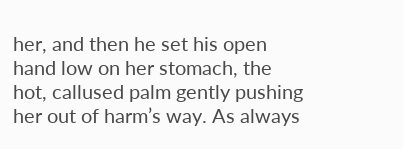her, and then he set his open hand low on her stomach, the hot, callused palm gently pushing her out of harm’s way. As always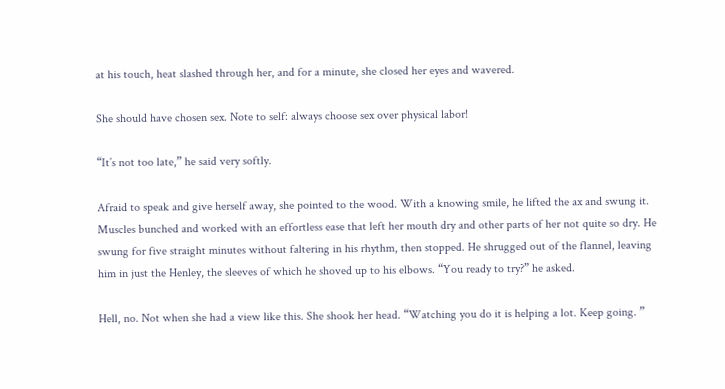at his touch, heat slashed through her, and for a minute, she closed her eyes and wavered.

She should have chosen sex. Note to self: always choose sex over physical labor!

“It’s not too late,” he said very softly.

Afraid to speak and give herself away, she pointed to the wood. With a knowing smile, he lifted the ax and swung it. Muscles bunched and worked with an effortless ease that left her mouth dry and other parts of her not quite so dry. He swung for five straight minutes without faltering in his rhythm, then stopped. He shrugged out of the flannel, leaving him in just the Henley, the sleeves of which he shoved up to his elbows. “You ready to try?” he asked.

Hell, no. Not when she had a view like this. She shook her head. “Watching you do it is helping a lot. Keep going. ”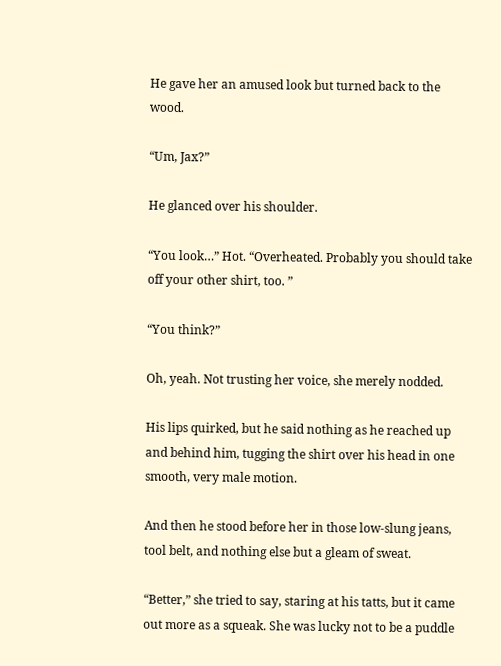He gave her an amused look but turned back to the wood.

“Um, Jax?”

He glanced over his shoulder.

“You look…” Hot. “Overheated. Probably you should take off your other shirt, too. ”

“You think?”

Oh, yeah. Not trusting her voice, she merely nodded.

His lips quirked, but he said nothing as he reached up and behind him, tugging the shirt over his head in one smooth, very male motion.

And then he stood before her in those low-slung jeans, tool belt, and nothing else but a gleam of sweat.

“Better,” she tried to say, staring at his tatts, but it came out more as a squeak. She was lucky not to be a puddle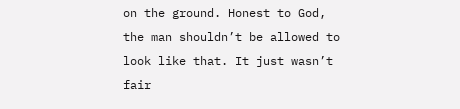on the ground. Honest to God, the man shouldn’t be allowed to look like that. It just wasn’t fair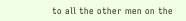to all the other men on the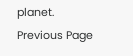planet.
Previous Page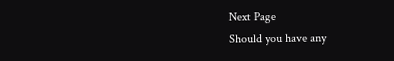Next Page
Should you have any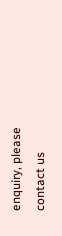enquiry, please contact us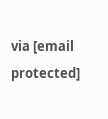via [email protected]